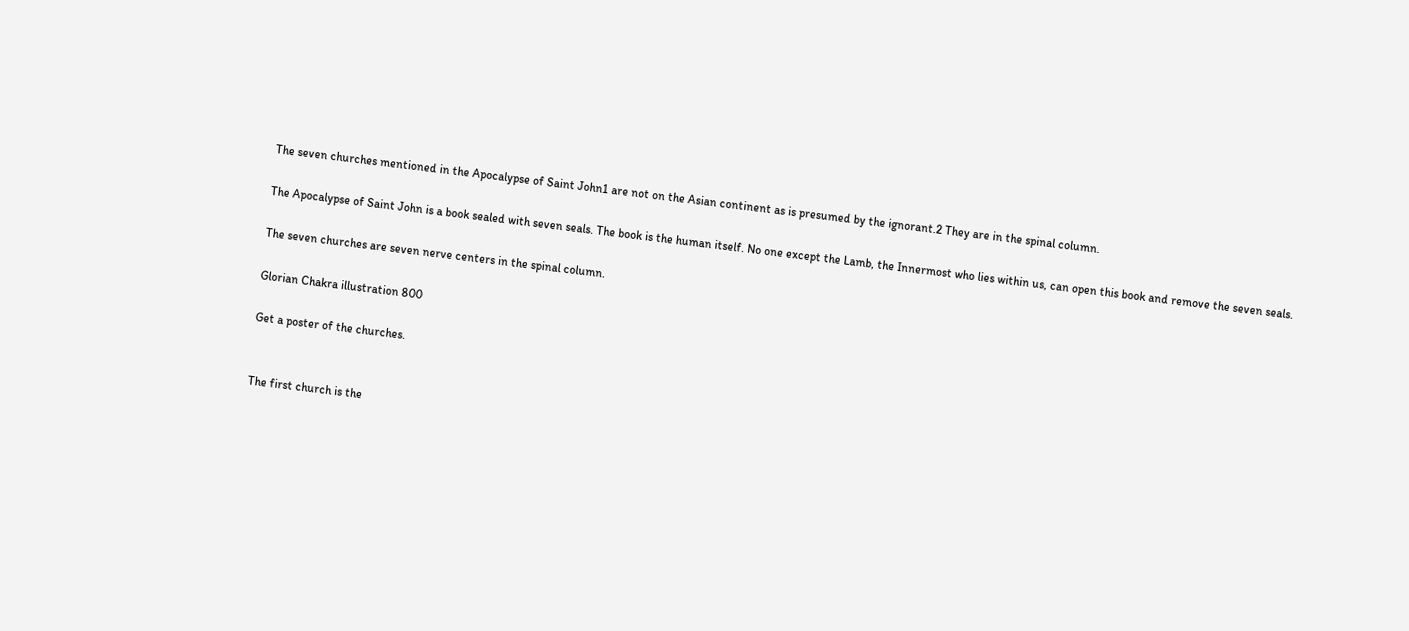The seven churches mentioned in the Apocalypse of Saint John1 are not on the Asian continent as is presumed by the ignorant.2 They are in the spinal column.

The Apocalypse of Saint John is a book sealed with seven seals. The book is the human itself. No one except the Lamb, the Innermost who lies within us, can open this book and remove the seven seals.

The seven churches are seven nerve centers in the spinal column.

Glorian Chakra illustration 800

Get a poster of the churches.


The first church is the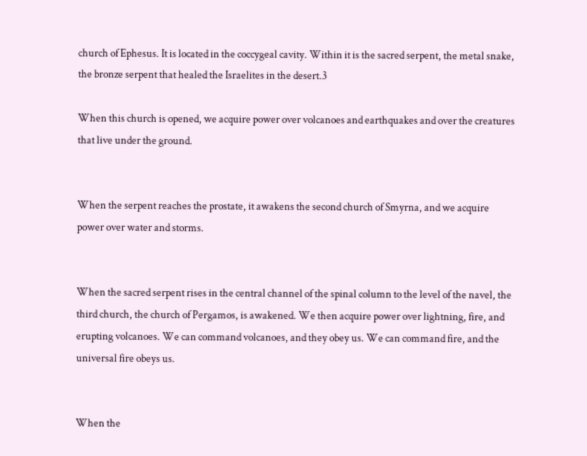church of Ephesus. It is located in the coccygeal cavity. Within it is the sacred serpent, the metal snake, the bronze serpent that healed the Israelites in the desert.3

When this church is opened, we acquire power over volcanoes and earthquakes and over the creatures that live under the ground.


When the serpent reaches the prostate, it awakens the second church of Smyrna, and we acquire power over water and storms.


When the sacred serpent rises in the central channel of the spinal column to the level of the navel, the third church, the church of Pergamos, is awakened. We then acquire power over lightning, fire, and erupting volcanoes. We can command volcanoes, and they obey us. We can command fire, and the universal fire obeys us.


When the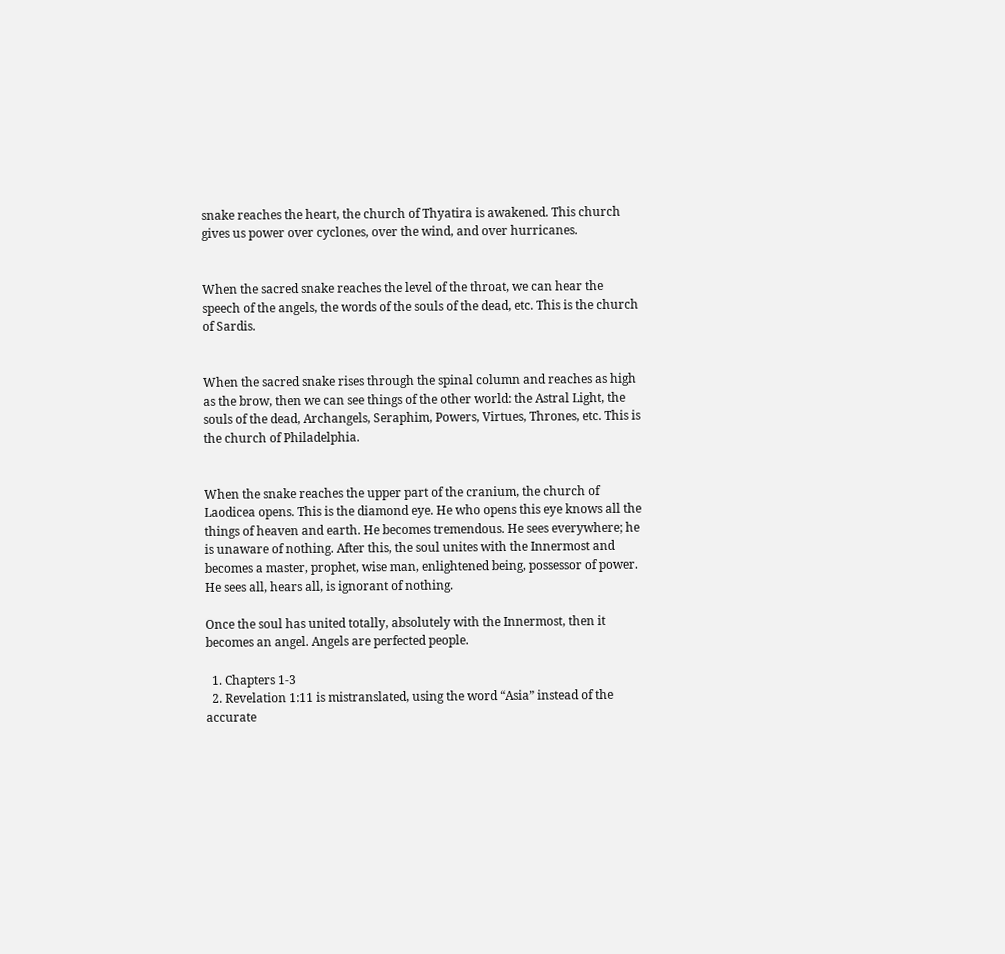snake reaches the heart, the church of Thyatira is awakened. This church gives us power over cyclones, over the wind, and over hurricanes.


When the sacred snake reaches the level of the throat, we can hear the speech of the angels, the words of the souls of the dead, etc. This is the church of Sardis.


When the sacred snake rises through the spinal column and reaches as high as the brow, then we can see things of the other world: the Astral Light, the souls of the dead, Archangels, Seraphim, Powers, Virtues, Thrones, etc. This is the church of Philadelphia.


When the snake reaches the upper part of the cranium, the church of Laodicea opens. This is the diamond eye. He who opens this eye knows all the things of heaven and earth. He becomes tremendous. He sees everywhere; he is unaware of nothing. After this, the soul unites with the Innermost and becomes a master, prophet, wise man, enlightened being, possessor of power. He sees all, hears all, is ignorant of nothing.

Once the soul has united totally, absolutely with the Innermost, then it becomes an angel. Angels are perfected people.

  1. Chapters 1-3
  2. Revelation 1:11 is mistranslated, using the word “Asia” instead of the accurate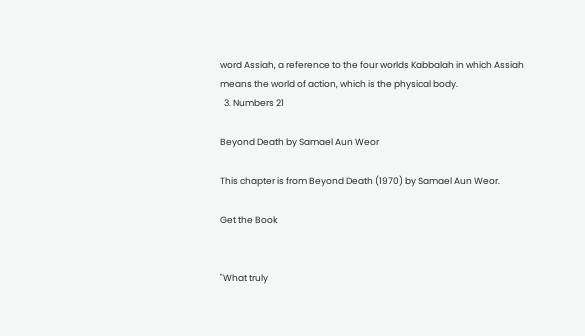word Assiah, a reference to the four worlds Kabbalah in which Assiah means the world of action, which is the physical body.
  3. Numbers 21

Beyond Death by Samael Aun Weor

This chapter is from Beyond Death (1970) by Samael Aun Weor.

Get the Book


"What truly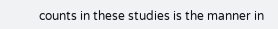counts in these studies is the manner in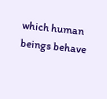which human beings behave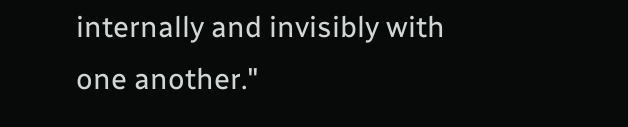internally and invisibly with one another."